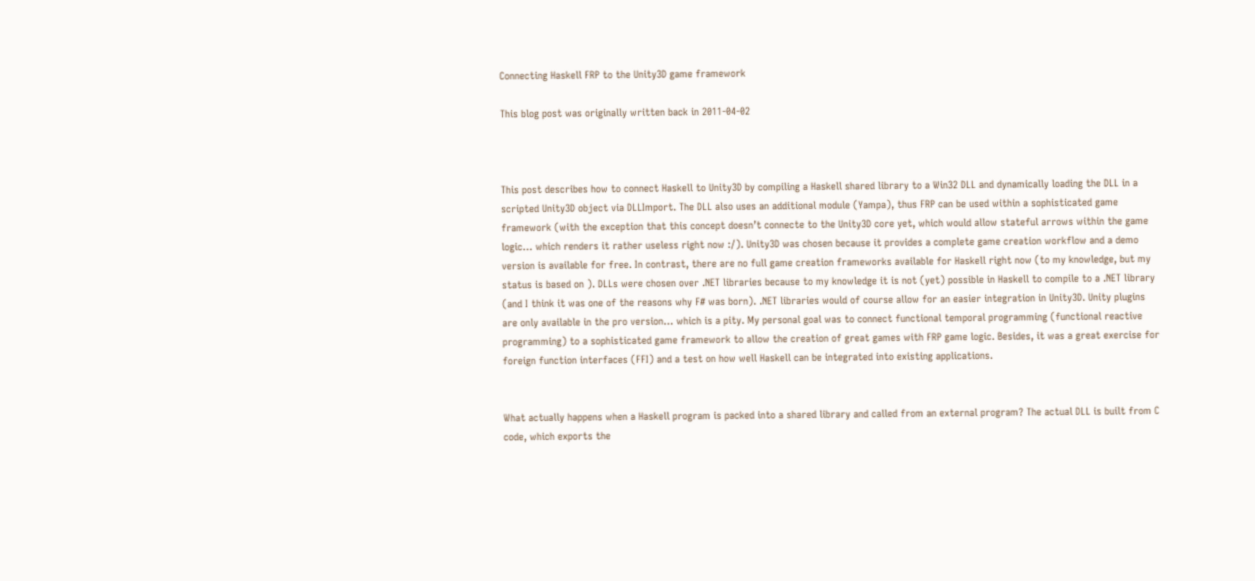Connecting Haskell FRP to the Unity3D game framework

This blog post was originally written back in 2011-04-02



This post describes how to connect Haskell to Unity3D by compiling a Haskell shared library to a Win32 DLL and dynamically loading the DLL in a scripted Unity3D object via DLLImport. The DLL also uses an additional module (Yampa), thus FRP can be used within a sophisticated game framework (with the exception that this concept doesn’t connecte to the Unity3D core yet, which would allow stateful arrows within the game logic… which renders it rather useless right now :/). Unity3D was chosen because it provides a complete game creation workflow and a demo version is available for free. In contrast, there are no full game creation frameworks available for Haskell right now (to my knowledge, but my status is based on ). DLLs were chosen over .NET libraries because to my knowledge it is not (yet) possible in Haskell to compile to a .NET library (and I think it was one of the reasons why F# was born). .NET libraries would of course allow for an easier integration in Unity3D. Unity plugins are only available in the pro version… which is a pity. My personal goal was to connect functional temporal programming (functional reactive programming) to a sophisticated game framework to allow the creation of great games with FRP game logic. Besides, it was a great exercise for foreign function interfaces (FFI) and a test on how well Haskell can be integrated into existing applications.


What actually happens when a Haskell program is packed into a shared library and called from an external program? The actual DLL is built from C code, which exports the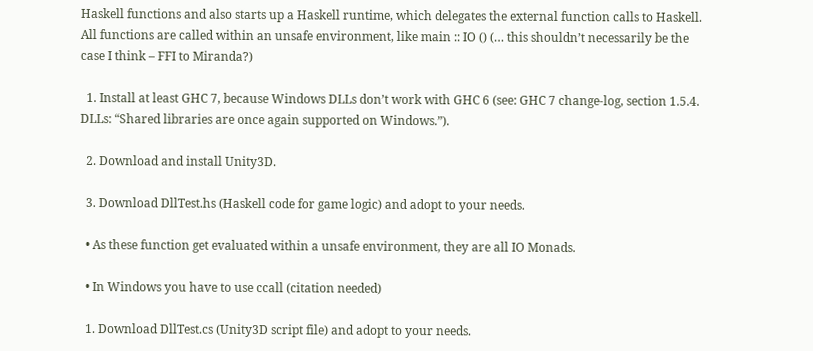Haskell functions and also starts up a Haskell runtime, which delegates the external function calls to Haskell. All functions are called within an unsafe environment, like main :: IO () (… this shouldn’t necessarily be the case I think – FFI to Miranda?)

  1. Install at least GHC 7, because Windows DLLs don’t work with GHC 6 (see: GHC 7 change-log, section 1.5.4. DLLs: “Shared libraries are once again supported on Windows.”).

  2. Download and install Unity3D.

  3. Download DllTest.hs (Haskell code for game logic) and adopt to your needs.

  • As these function get evaluated within a unsafe environment, they are all IO Monads.

  • In Windows you have to use ccall (citation needed)

  1. Download DllTest.cs (Unity3D script file) and adopt to your needs.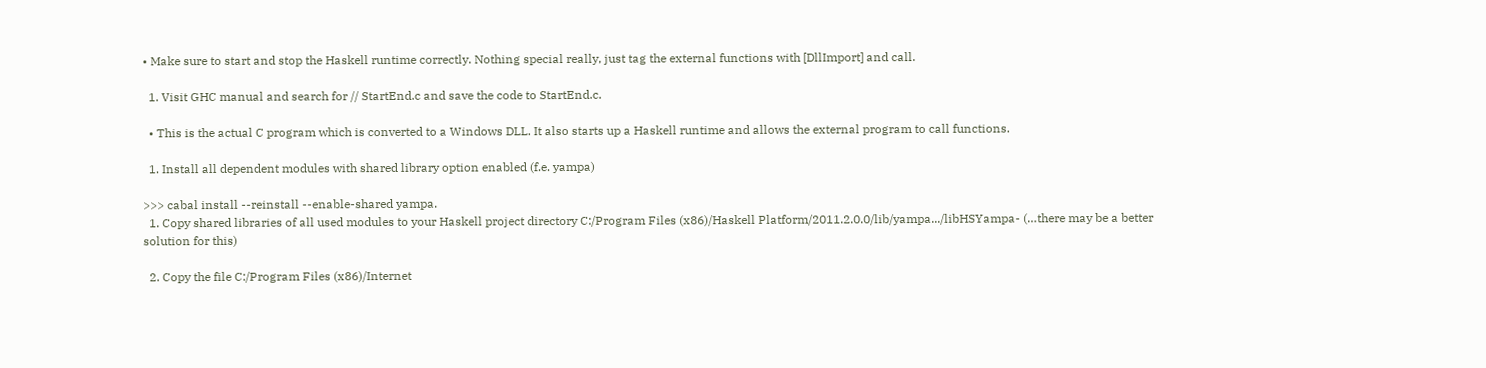• Make sure to start and stop the Haskell runtime correctly. Nothing special really, just tag the external functions with [DllImport] and call.

  1. Visit GHC manual and search for // StartEnd.c and save the code to StartEnd.c.

  • This is the actual C program which is converted to a Windows DLL. It also starts up a Haskell runtime and allows the external program to call functions.

  1. Install all dependent modules with shared library option enabled (f.e. yampa)

>>> cabal install --reinstall --enable-shared yampa.
  1. Copy shared libraries of all used modules to your Haskell project directory C:/Program Files (x86)/Haskell Platform/2011.2.0.0/lib/yampa.../libHSYampa- (…there may be a better solution for this)

  2. Copy the file C:/Program Files (x86)/Internet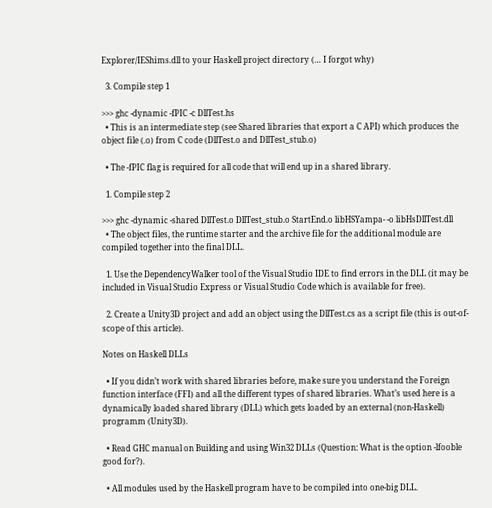Explorer/IEShims.dll to your Haskell project directory (… I forgot why)

  3. Compile step 1

>>> ghc -dynamic -fPIC -c DllTest.hs
  • This is an intermediate step (see Shared libraries that export a C API) which produces the object file (.o) from C code (DllTest.o and DllTest_stub.o)

  • The -fPIC flag is required for all code that will end up in a shared library.

  1. Compile step 2

>>> ghc -dynamic -shared DllTest.o DllTest_stub.o StartEnd.o libHSYampa- -o libHsDllTest.dll
  • The object files, the runtime starter and the archive file for the additional module are compiled together into the final DLL.

  1. Use the DependencyWalker tool of the Visual Studio IDE to find errors in the DLL (it may be included in Visual Studio Express or Visual Studio Code which is available for free).

  2. Create a Unity3D project and add an object using the DllTest.cs as a script file (this is out-of-scope of this article).

Notes on Haskell DLLs

  • If you didn’t work with shared libraries before, make sure you understand the Foreign function interface (FFI) and all the different types of shared libraries. What’s used here is a dynamically loaded shared library (DLL) which gets loaded by an external (non-Haskell) programm (Unity3D).

  • Read GHC manual on Building and using Win32 DLLs (Question: What is the option -lfooble good for?).

  • All modules used by the Haskell program have to be compiled into one-big DLL.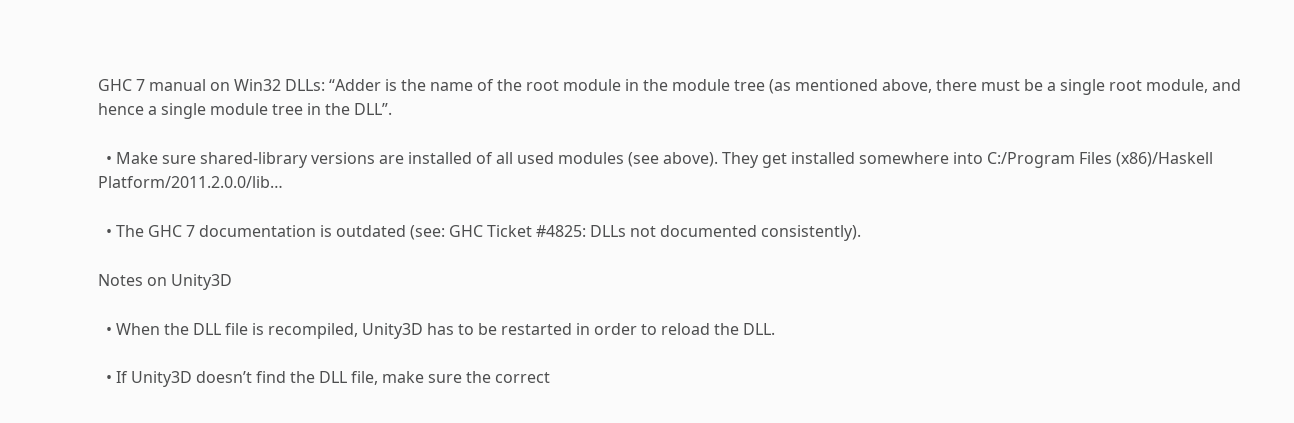GHC 7 manual on Win32 DLLs: “Adder is the name of the root module in the module tree (as mentioned above, there must be a single root module, and hence a single module tree in the DLL”.

  • Make sure shared-library versions are installed of all used modules (see above). They get installed somewhere into C:/Program Files (x86)/Haskell Platform/2011.2.0.0/lib…

  • The GHC 7 documentation is outdated (see: GHC Ticket #4825: DLLs not documented consistently).

Notes on Unity3D

  • When the DLL file is recompiled, Unity3D has to be restarted in order to reload the DLL.

  • If Unity3D doesn’t find the DLL file, make sure the correct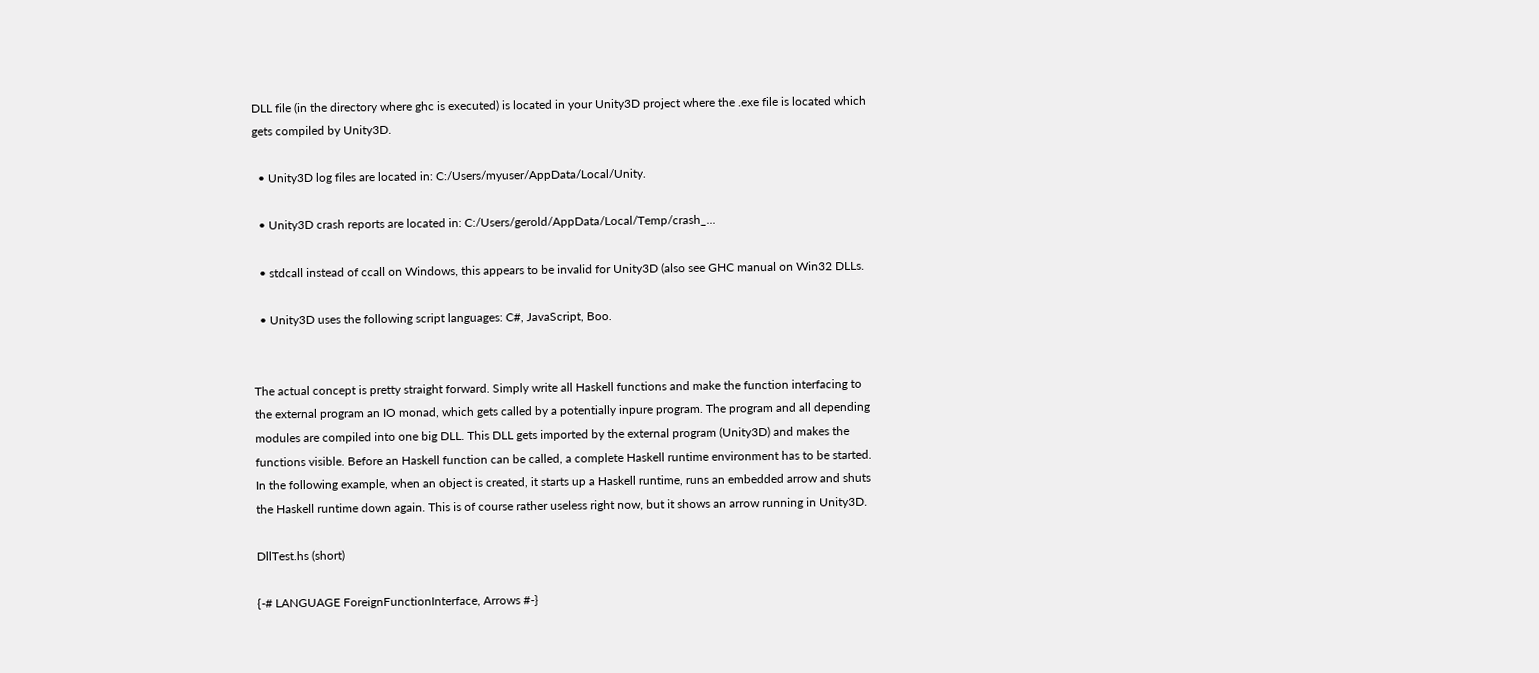DLL file (in the directory where ghc is executed) is located in your Unity3D project where the .exe file is located which gets compiled by Unity3D.

  • Unity3D log files are located in: C:/Users/myuser/AppData/Local/Unity.

  • Unity3D crash reports are located in: C:/Users/gerold/AppData/Local/Temp/crash_...

  • stdcall instead of ccall on Windows, this appears to be invalid for Unity3D (also see GHC manual on Win32 DLLs.

  • Unity3D uses the following script languages: C#, JavaScript, Boo.


The actual concept is pretty straight forward. Simply write all Haskell functions and make the function interfacing to the external program an IO monad, which gets called by a potentially inpure program. The program and all depending modules are compiled into one big DLL. This DLL gets imported by the external program (Unity3D) and makes the functions visible. Before an Haskell function can be called, a complete Haskell runtime environment has to be started. In the following example, when an object is created, it starts up a Haskell runtime, runs an embedded arrow and shuts the Haskell runtime down again. This is of course rather useless right now, but it shows an arrow running in Unity3D.

DllTest.hs (short)

{-# LANGUAGE ForeignFunctionInterface, Arrows #-}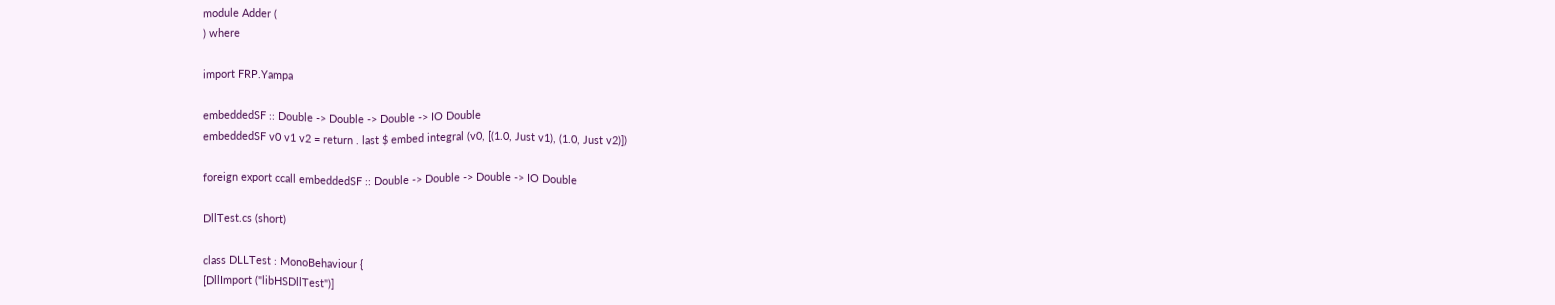module Adder (
) where

import FRP.Yampa

embeddedSF :: Double -> Double -> Double -> IO Double
embeddedSF v0 v1 v2 = return . last $ embed integral (v0, [(1.0, Just v1), (1.0, Just v2)])

foreign export ccall embeddedSF :: Double -> Double -> Double -> IO Double

DllTest.cs (short)

class DLLTest : MonoBehaviour {
[DllImport ("libHSDllTest")]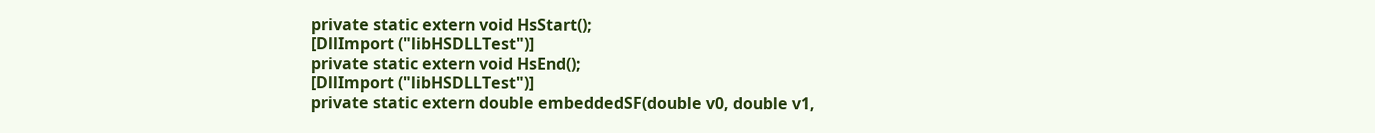private static extern void HsStart();
[DllImport ("libHSDLLTest")]
private static extern void HsEnd();
[DllImport ("libHSDLLTest")]
private static extern double embeddedSF(double v0, double v1,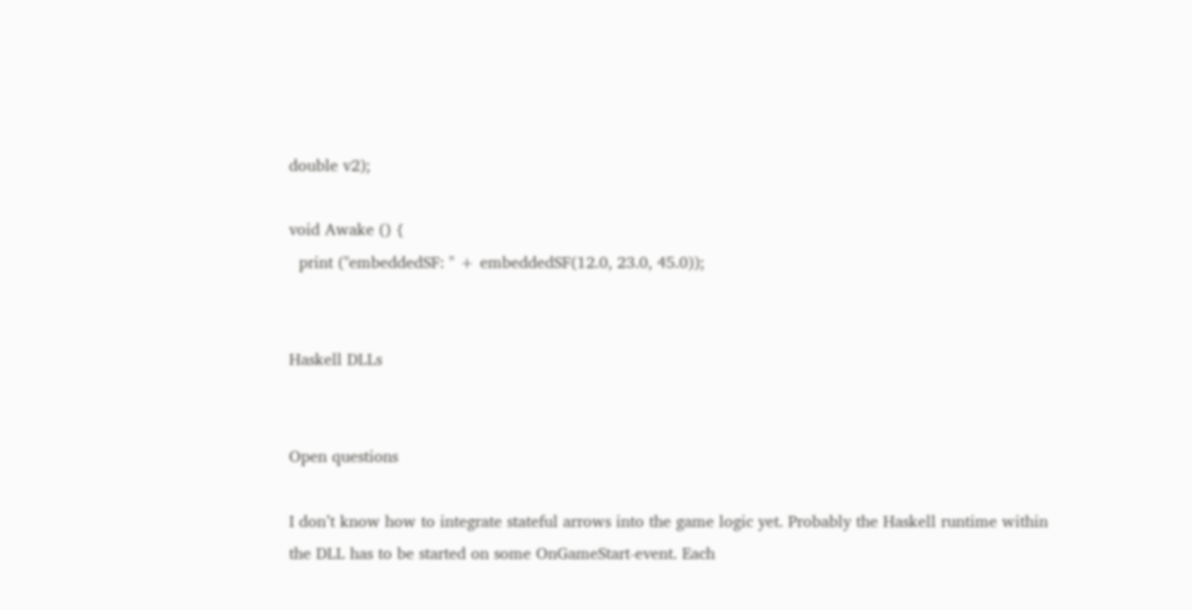double v2);

void Awake () {
  print ("embeddedSF: " + embeddedSF(12.0, 23.0, 45.0));


Haskell DLLs


Open questions

I don’t know how to integrate stateful arrows into the game logic yet. Probably the Haskell runtime within the DLL has to be started on some OnGameStart-event. Each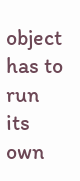object has to run its own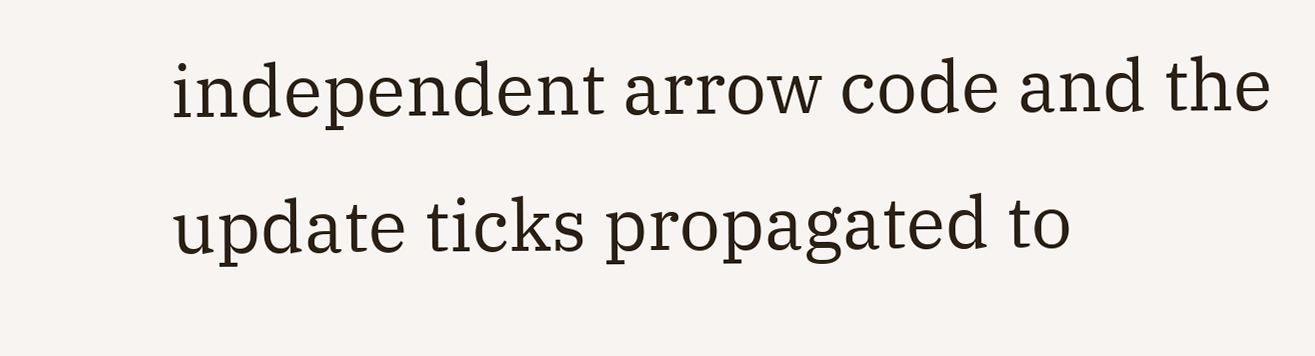independent arrow code and the update ticks propagated to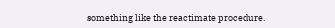something like the reactimate procedure.